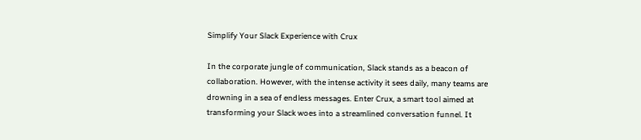Simplify Your Slack Experience with Crux

In the corporate jungle of communication, Slack stands as a beacon of collaboration. However, with the intense activity it sees daily, many teams are drowning in a sea of endless messages. Enter Crux, a smart tool aimed at transforming your Slack woes into a streamlined conversation funnel. It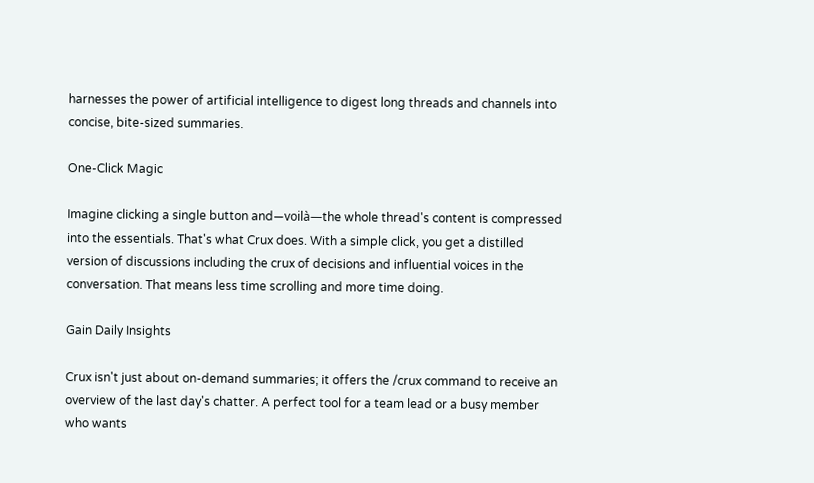harnesses the power of artificial intelligence to digest long threads and channels into concise, bite-sized summaries.

One-Click Magic

Imagine clicking a single button and—voilà—the whole thread's content is compressed into the essentials. That's what Crux does. With a simple click, you get a distilled version of discussions including the crux of decisions and influential voices in the conversation. That means less time scrolling and more time doing.

Gain Daily Insights

Crux isn't just about on-demand summaries; it offers the /crux command to receive an overview of the last day's chatter. A perfect tool for a team lead or a busy member who wants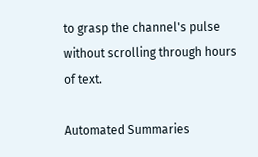to grasp the channel's pulse without scrolling through hours of text.

Automated Summaries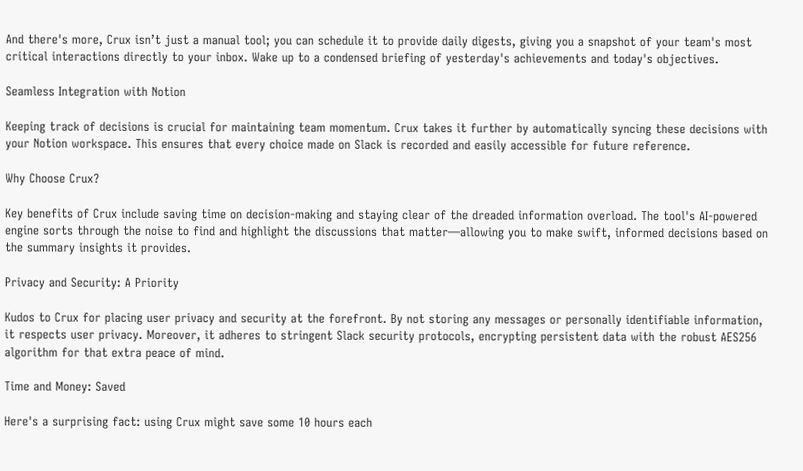And there's more, Crux isn’t just a manual tool; you can schedule it to provide daily digests, giving you a snapshot of your team's most critical interactions directly to your inbox. Wake up to a condensed briefing of yesterday's achievements and today's objectives.

Seamless Integration with Notion

Keeping track of decisions is crucial for maintaining team momentum. Crux takes it further by automatically syncing these decisions with your Notion workspace. This ensures that every choice made on Slack is recorded and easily accessible for future reference.

Why Choose Crux?

Key benefits of Crux include saving time on decision-making and staying clear of the dreaded information overload. The tool's AI-powered engine sorts through the noise to find and highlight the discussions that matter—allowing you to make swift, informed decisions based on the summary insights it provides.

Privacy and Security: A Priority

Kudos to Crux for placing user privacy and security at the forefront. By not storing any messages or personally identifiable information, it respects user privacy. Moreover, it adheres to stringent Slack security protocols, encrypting persistent data with the robust AES256 algorithm for that extra peace of mind.

Time and Money: Saved

Here's a surprising fact: using Crux might save some 10 hours each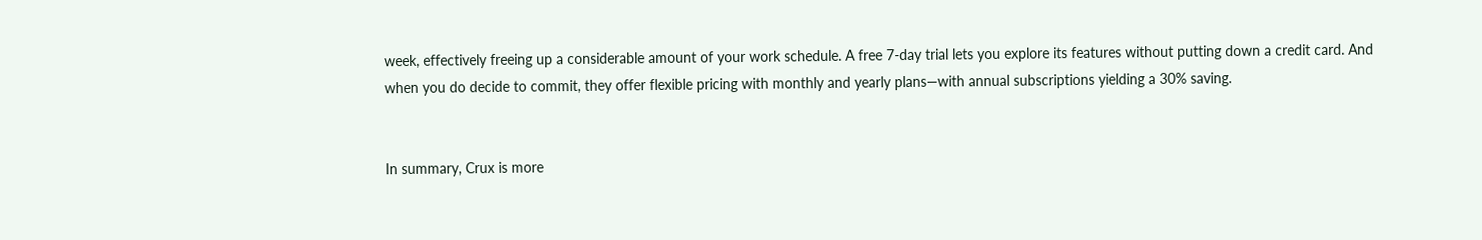week, effectively freeing up a considerable amount of your work schedule. A free 7-day trial lets you explore its features without putting down a credit card. And when you do decide to commit, they offer flexible pricing with monthly and yearly plans—with annual subscriptions yielding a 30% saving.


In summary, Crux is more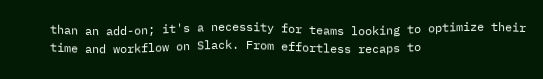than an add-on; it's a necessity for teams looking to optimize their time and workflow on Slack. From effortless recaps to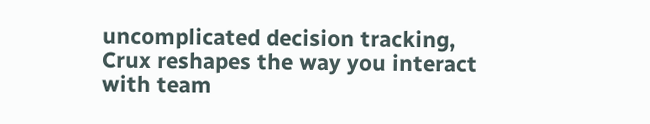uncomplicated decision tracking, Crux reshapes the way you interact with team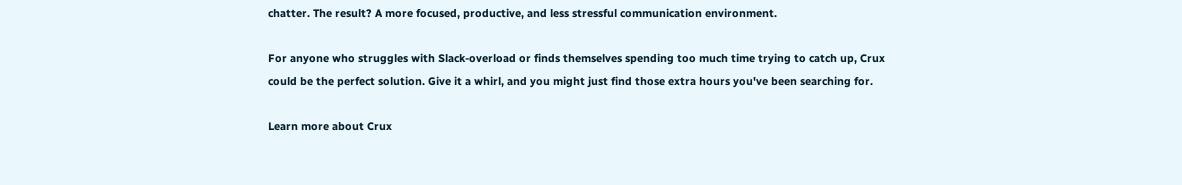chatter. The result? A more focused, productive, and less stressful communication environment.

For anyone who struggles with Slack-overload or finds themselves spending too much time trying to catch up, Crux could be the perfect solution. Give it a whirl, and you might just find those extra hours you've been searching for.

Learn more about Crux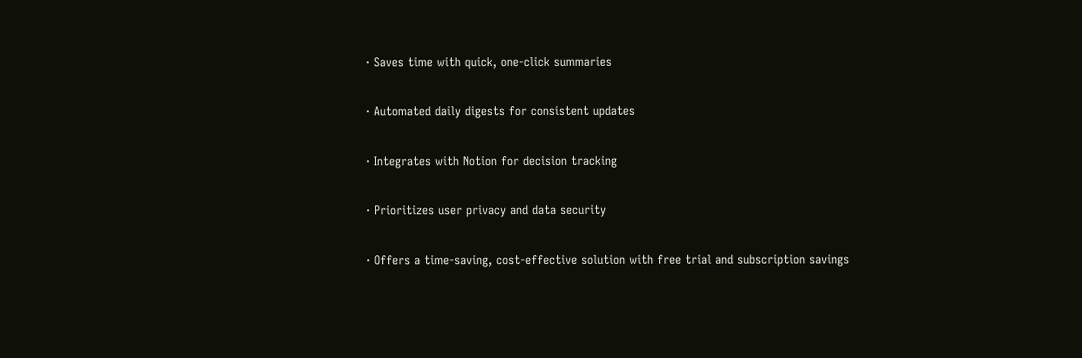· Saves time with quick, one-click summaries

· Automated daily digests for consistent updates

· Integrates with Notion for decision tracking

· Prioritizes user privacy and data security

· Offers a time-saving, cost-effective solution with free trial and subscription savings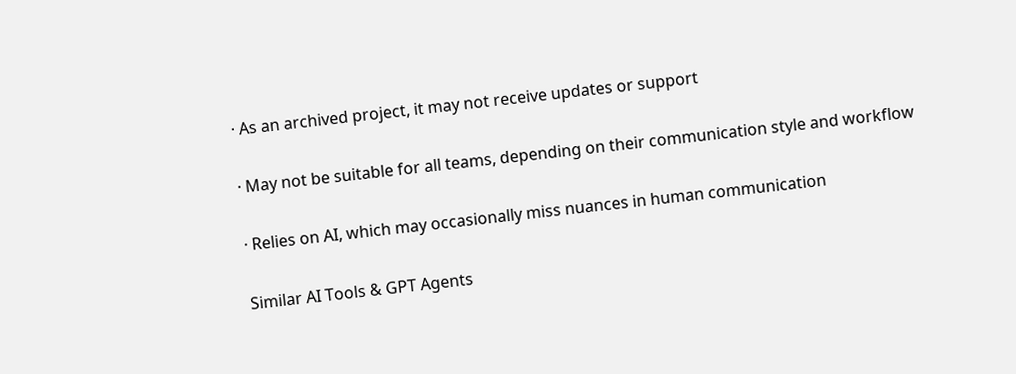· As an archived project, it may not receive updates or support

· May not be suitable for all teams, depending on their communication style and workflow

· Relies on AI, which may occasionally miss nuances in human communication

Similar AI Tools & GPT Agents